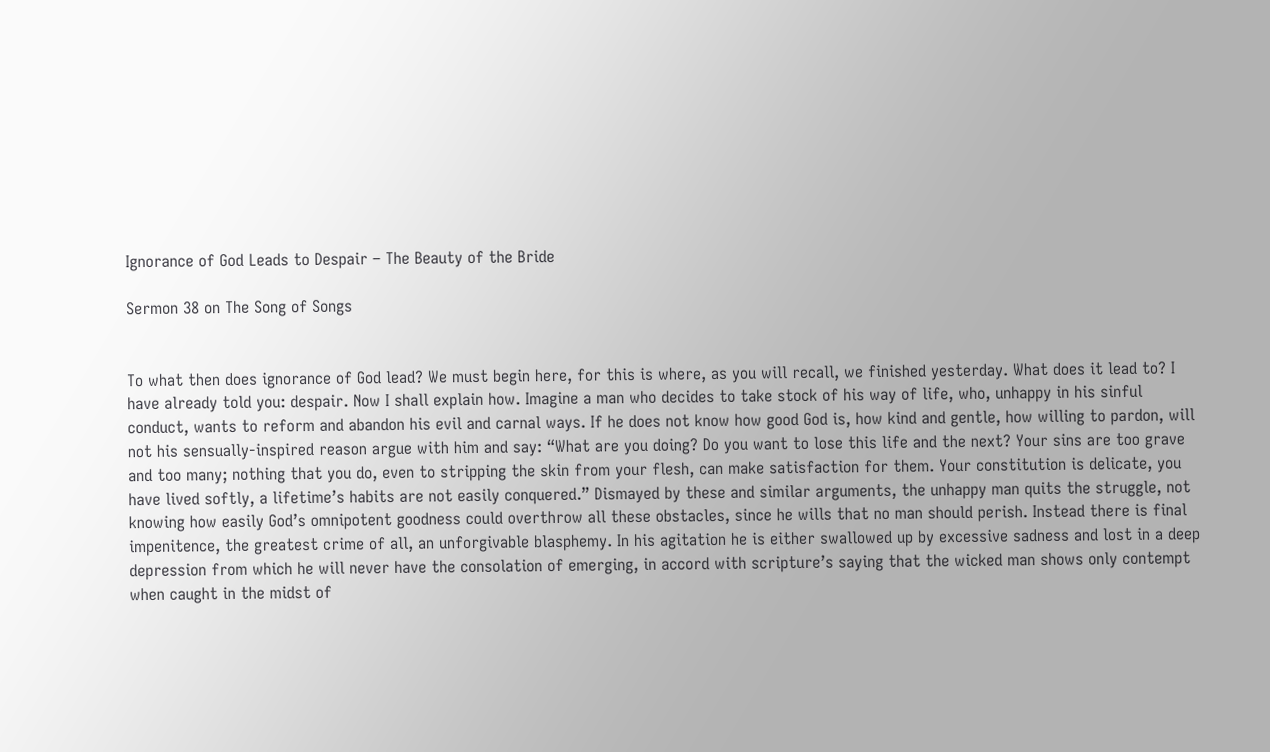Ignorance of God Leads to Despair – The Beauty of the Bride

Sermon 38 on The Song of Songs


To what then does ignorance of God lead? We must begin here, for this is where, as you will recall, we finished yesterday. What does it lead to? I have already told you: despair. Now I shall explain how. Imagine a man who decides to take stock of his way of life, who, unhappy in his sinful conduct, wants to reform and abandon his evil and carnal ways. If he does not know how good God is, how kind and gentle, how willing to pardon, will not his sensually-inspired reason argue with him and say: “What are you doing? Do you want to lose this life and the next? Your sins are too grave and too many; nothing that you do, even to stripping the skin from your flesh, can make satisfaction for them. Your constitution is delicate, you have lived softly, a lifetime’s habits are not easily conquered.” Dismayed by these and similar arguments, the unhappy man quits the struggle, not knowing how easily God’s omnipotent goodness could overthrow all these obstacles, since he wills that no man should perish. Instead there is final impenitence, the greatest crime of all, an unforgivable blasphemy. In his agitation he is either swallowed up by excessive sadness and lost in a deep depression from which he will never have the consolation of emerging, in accord with scripture’s saying that the wicked man shows only contempt when caught in the midst of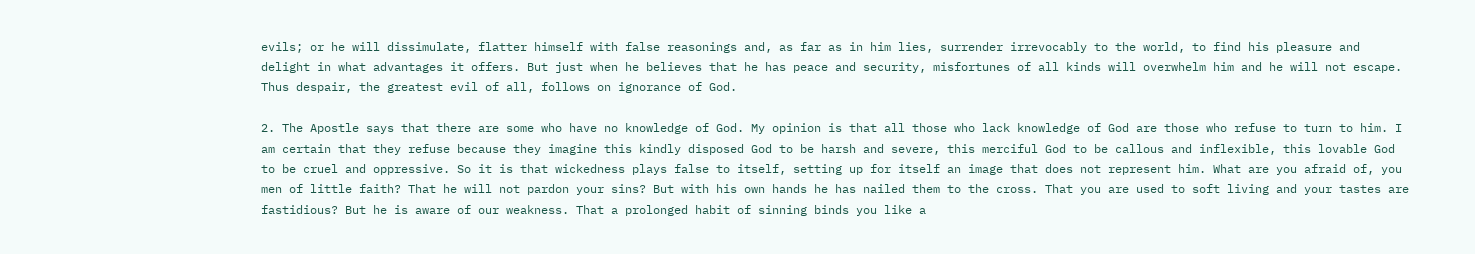evils; or he will dissimulate, flatter himself with false reasonings and, as far as in him lies, surrender irrevocably to the world, to find his pleasure and delight in what advantages it offers. But just when he believes that he has peace and security, misfortunes of all kinds will overwhelm him and he will not escape. Thus despair, the greatest evil of all, follows on ignorance of God.

2. The Apostle says that there are some who have no knowledge of God. My opinion is that all those who lack knowledge of God are those who refuse to turn to him. I am certain that they refuse because they imagine this kindly disposed God to be harsh and severe, this merciful God to be callous and inflexible, this lovable God to be cruel and oppressive. So it is that wickedness plays false to itself, setting up for itself an image that does not represent him. What are you afraid of, you men of little faith? That he will not pardon your sins? But with his own hands he has nailed them to the cross. That you are used to soft living and your tastes are fastidious? But he is aware of our weakness. That a prolonged habit of sinning binds you like a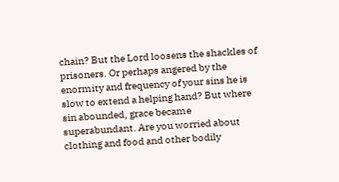chain? But the Lord loosens the shackles of prisoners. Or perhaps angered by the enormity and frequency of your sins he is slow to extend a helping hand? But where sin abounded, grace became superabundant. Are you worried about clothing and food and other bodily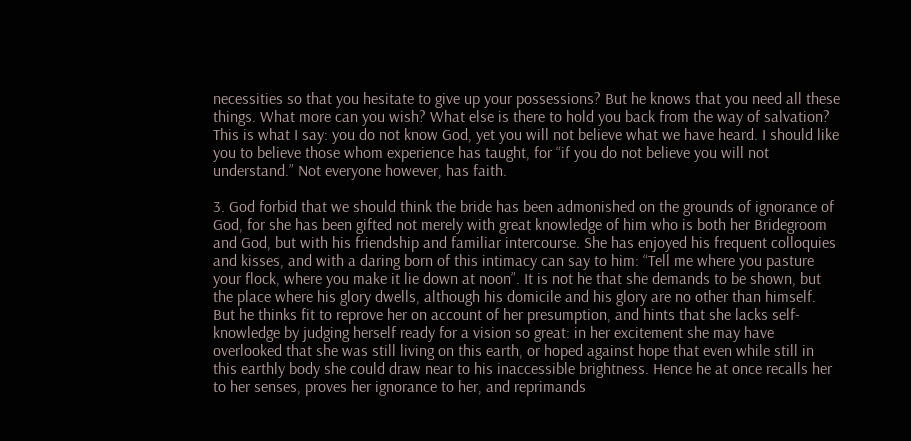necessities so that you hesitate to give up your possessions? But he knows that you need all these things. What more can you wish? What else is there to hold you back from the way of salvation? This is what I say: you do not know God, yet you will not believe what we have heard. I should like you to believe those whom experience has taught, for “if you do not believe you will not understand.” Not everyone however, has faith.

3. God forbid that we should think the bride has been admonished on the grounds of ignorance of God, for she has been gifted not merely with great knowledge of him who is both her Bridegroom and God, but with his friendship and familiar intercourse. She has enjoyed his frequent colloquies and kisses, and with a daring born of this intimacy can say to him: “Tell me where you pasture your flock, where you make it lie down at noon”. It is not he that she demands to be shown, but the place where his glory dwells, although his domicile and his glory are no other than himself. But he thinks fit to reprove her on account of her presumption, and hints that she lacks self-knowledge by judging herself ready for a vision so great: in her excitement she may have overlooked that she was still living on this earth, or hoped against hope that even while still in this earthly body she could draw near to his inaccessible brightness. Hence he at once recalls her to her senses, proves her ignorance to her, and reprimands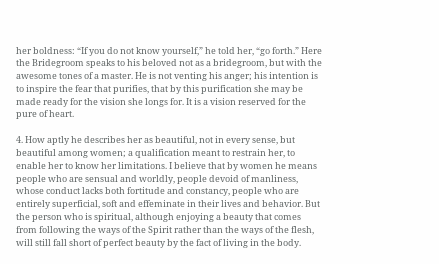her boldness: “If you do not know yourself,” he told her, “go forth.” Here the Bridegroom speaks to his beloved not as a bridegroom, but with the awesome tones of a master. He is not venting his anger; his intention is to inspire the fear that purifies, that by this purification she may be made ready for the vision she longs for. It is a vision reserved for the pure of heart.

4. How aptly he describes her as beautiful, not in every sense, but beautiful among women; a qualification meant to restrain her, to enable her to know her limitations. I believe that by women he means people who are sensual and worldly, people devoid of manliness, whose conduct lacks both fortitude and constancy, people who are entirely superficial, soft and effeminate in their lives and behavior. But the person who is spiritual, although enjoying a beauty that comes from following the ways of the Spirit rather than the ways of the flesh, will still fall short of perfect beauty by the fact of living in the body.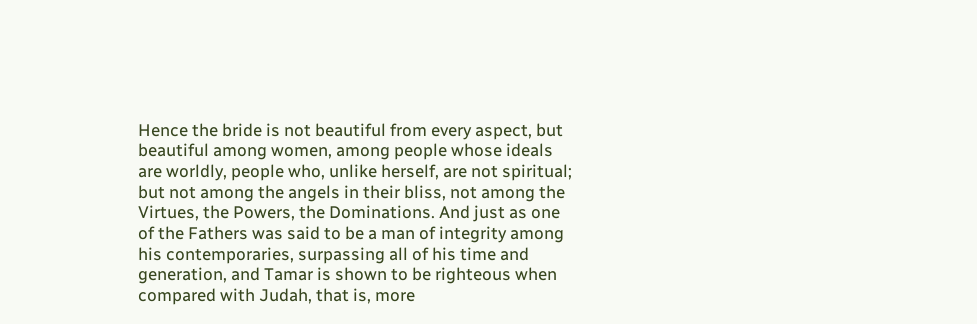Hence the bride is not beautiful from every aspect, but beautiful among women, among people whose ideals are worldly, people who, unlike herself, are not spiritual; but not among the angels in their bliss, not among the Virtues, the Powers, the Dominations. And just as one of the Fathers was said to be a man of integrity among his contemporaries, surpassing all of his time and generation, and Tamar is shown to be righteous when compared with Judah, that is, more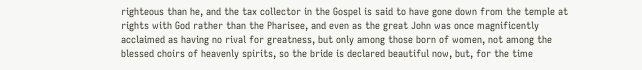righteous than he, and the tax collector in the Gospel is said to have gone down from the temple at rights with God rather than the Pharisee, and even as the great John was once magnificently acclaimed as having no rival for greatness, but only among those born of women, not among the blessed choirs of heavenly spirits, so the bride is declared beautiful now, but, for the time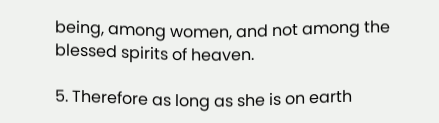being, among women, and not among the blessed spirits of heaven.

5. Therefore as long as she is on earth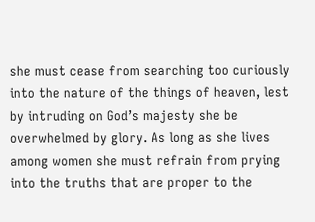she must cease from searching too curiously into the nature of the things of heaven, lest by intruding on God’s majesty she be overwhelmed by glory. As long as she lives among women she must refrain from prying into the truths that are proper to the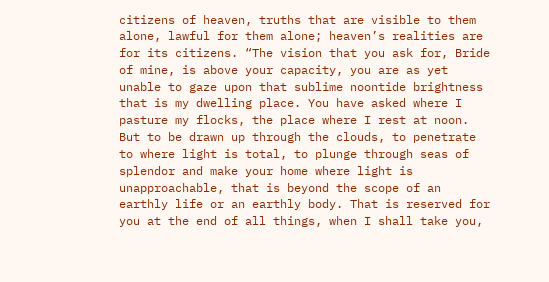citizens of heaven, truths that are visible to them alone, lawful for them alone; heaven’s realities are for its citizens. “The vision that you ask for, Bride of mine, is above your capacity, you are as yet unable to gaze upon that sublime noontide brightness that is my dwelling place. You have asked where I pasture my flocks, the place where I rest at noon. But to be drawn up through the clouds, to penetrate to where light is total, to plunge through seas of splendor and make your home where light is unapproachable, that is beyond the scope of an earthly life or an earthly body. That is reserved for you at the end of all things, when I shall take you,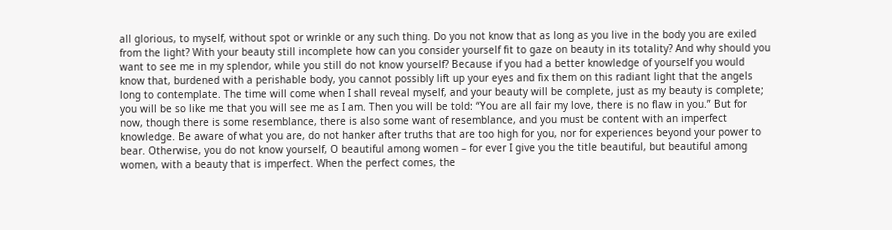all glorious, to myself, without spot or wrinkle or any such thing. Do you not know that as long as you live in the body you are exiled from the light? With your beauty still incomplete how can you consider yourself fit to gaze on beauty in its totality? And why should you want to see me in my splendor, while you still do not know yourself? Because if you had a better knowledge of yourself you would know that, burdened with a perishable body, you cannot possibly lift up your eyes and fix them on this radiant light that the angels long to contemplate. The time will come when I shall reveal myself, and your beauty will be complete, just as my beauty is complete; you will be so like me that you will see me as I am. Then you will be told: “You are all fair my love, there is no flaw in you.” But for now, though there is some resemblance, there is also some want of resemblance, and you must be content with an imperfect knowledge. Be aware of what you are, do not hanker after truths that are too high for you, nor for experiences beyond your power to bear. Otherwise, you do not know yourself, O beautiful among women – for ever I give you the title beautiful, but beautiful among women, with a beauty that is imperfect. When the perfect comes, the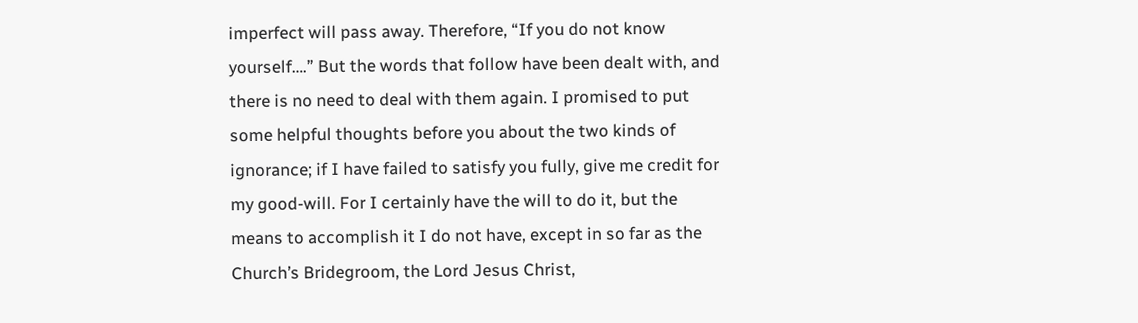imperfect will pass away. Therefore, “If you do not know yourself….” But the words that follow have been dealt with, and there is no need to deal with them again. I promised to put some helpful thoughts before you about the two kinds of ignorance; if I have failed to satisfy you fully, give me credit for my good-will. For I certainly have the will to do it, but the means to accomplish it I do not have, except in so far as the Church’s Bridegroom, the Lord Jesus Christ,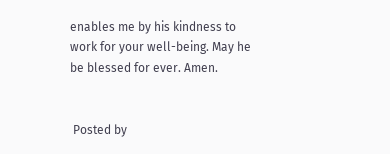enables me by his kindness to work for your well-being. May he be blessed for ever. Amen.


 Posted by